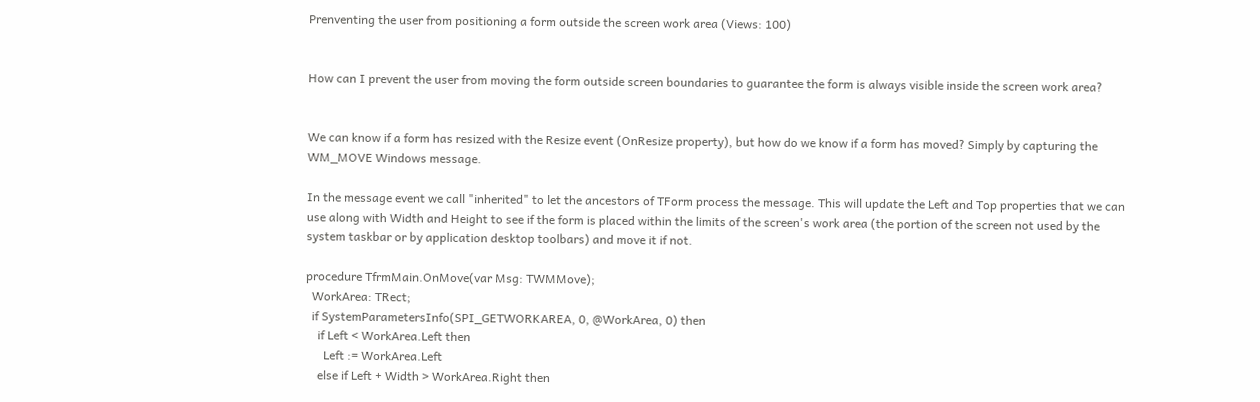Prenventing the user from positioning a form outside the screen work area (Views: 100)


How can I prevent the user from moving the form outside screen boundaries to guarantee the form is always visible inside the screen work area?


We can know if a form has resized with the Resize event (OnResize property), but how do we know if a form has moved? Simply by capturing the WM_MOVE Windows message.

In the message event we call "inherited" to let the ancestors of TForm process the message. This will update the Left and Top properties that we can use along with Width and Height to see if the form is placed within the limits of the screen's work area (the portion of the screen not used by the system taskbar or by application desktop toolbars) and move it if not.

procedure TfrmMain.OnMove(var Msg: TWMMove);
  WorkArea: TRect;
  if SystemParametersInfo(SPI_GETWORKAREA, 0, @WorkArea, 0) then
    if Left < WorkArea.Left then
      Left := WorkArea.Left
    else if Left + Width > WorkArea.Right then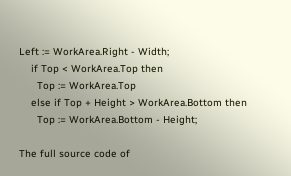Left := WorkArea.Right - Width;
    if Top < WorkArea.Top then
      Top := WorkArea.Top
    else if Top + Height > WorkArea.Bottom then
      Top := WorkArea.Bottom - Height;

The full source code of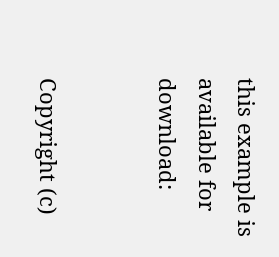this example is available for download:


Copyright (c)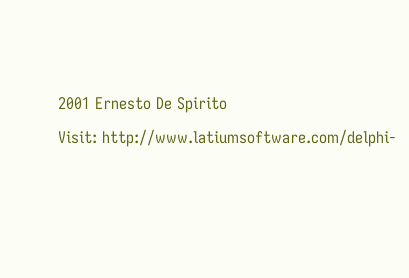2001 Ernesto De Spirito
Visit: http://www.latiumsoftware.com/delphi-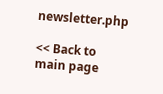newsletter.php

<< Back to main page